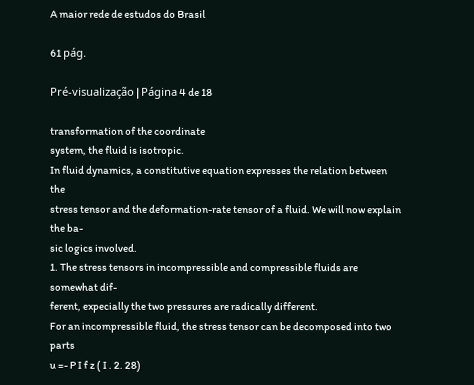A maior rede de estudos do Brasil

61 pág.

Pré-visualização | Página 4 de 18

transformation of the coordinate
system, the fluid is isotropic.
In fluid dynamics, a constitutive equation expresses the relation between the
stress tensor and the deformation-rate tensor of a fluid. We will now explain the ba-
sic logics involved.
1. The stress tensors in incompressible and compressible fluids are somewhat dif-
ferent, expecially the two pressures are radically different.
For an incompressible fluid, the stress tensor can be decomposed into two parts
u =- P I f z ( I . 2. 28)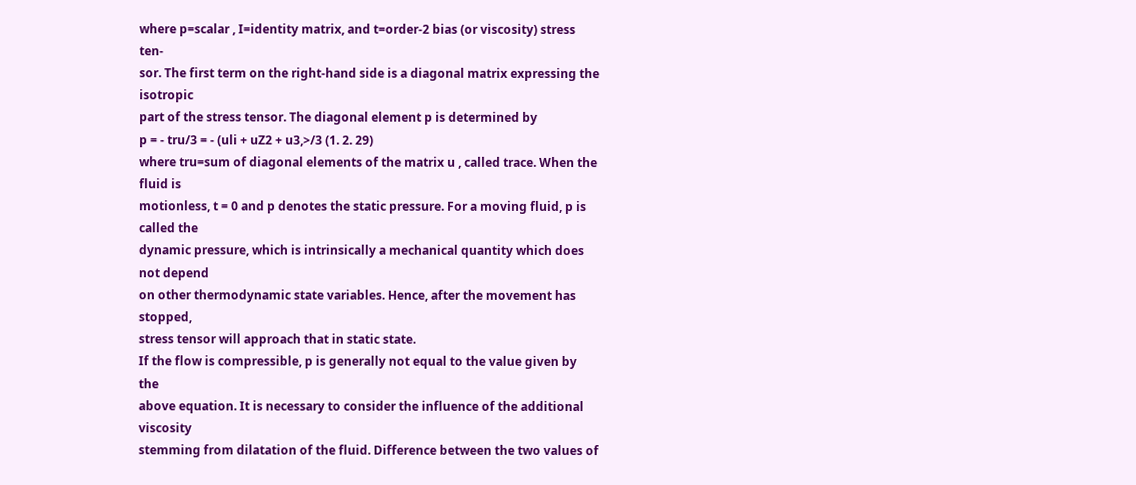where p=scalar , I=identity matrix, and t=order-2 bias (or viscosity) stress ten-
sor. The first term on the right-hand side is a diagonal matrix expressing the isotropic
part of the stress tensor. The diagonal element p is determined by
p = - tru/3 = - (uli + uZ2 + u3,>/3 (1. 2. 29)
where tru=sum of diagonal elements of the matrix u , called trace. When the fluid is
motionless, t = 0 and p denotes the static pressure. For a moving fluid, p is called the
dynamic pressure, which is intrinsically a mechanical quantity which does not depend
on other thermodynamic state variables. Hence, after the movement has stopped,
stress tensor will approach that in static state.
If the flow is compressible, p is generally not equal to the value given by the
above equation. It is necessary to consider the influence of the additional viscosity
stemming from dilatation of the fluid. Difference between the two values of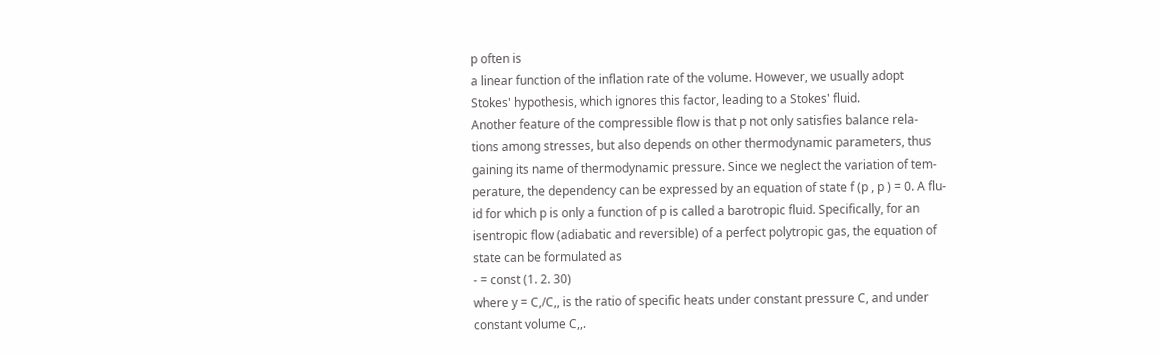p often is
a linear function of the inflation rate of the volume. However, we usually adopt
Stokes' hypothesis, which ignores this factor, leading to a Stokes' fluid.
Another feature of the compressible flow is that p not only satisfies balance rela-
tions among stresses, but also depends on other thermodynamic parameters, thus
gaining its name of thermodynamic pressure. Since we neglect the variation of tem-
perature, the dependency can be expressed by an equation of state f (p , p ) = 0. A flu-
id for which p is only a function of p is called a barotropic fluid. Specifically, for an
isentropic flow (adiabatic and reversible) of a perfect polytropic gas, the equation of
state can be formulated as
- = const (1. 2. 30)
where y = C,/C,, is the ratio of specific heats under constant pressure C, and under
constant volume C,,.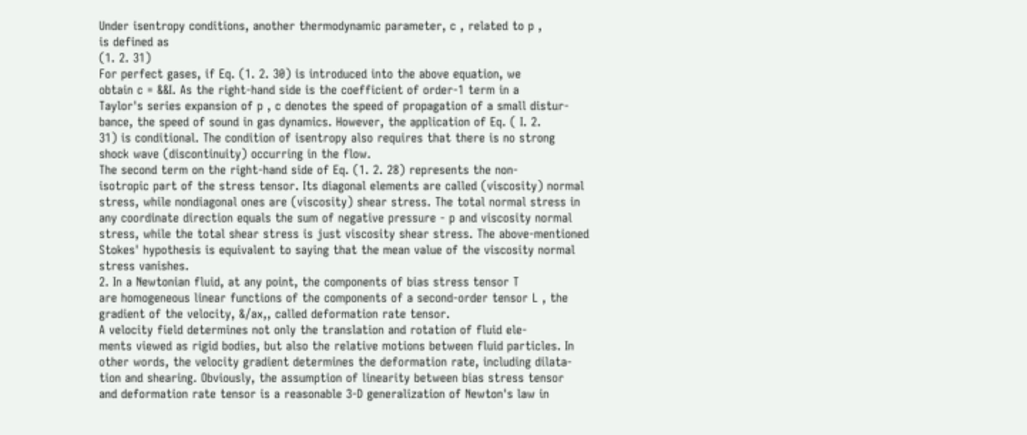Under isentropy conditions, another thermodynamic parameter, c , related to p ,
is defined as
(1. 2. 31)
For perfect gases, if Eq. (1. 2. 30) is introduced into the above equation, we
obtain c = &&I. As the right-hand side is the coefficient of order-1 term in a
Taylor's series expansion of p , c denotes the speed of propagation of a small distur-
bance, the speed of sound in gas dynamics. However, the application of Eq. ( I. 2.
31) is conditional. The condition of isentropy also requires that there is no strong
shock wave (discontinuity) occurring in the flow.
The second term on the right-hand side of Eq. (1. 2. 28) represents the non-
isotropic part of the stress tensor. Its diagonal elements are called (viscosity) normal
stress, while nondiagonal ones are (viscosity) shear stress. The total normal stress in
any coordinate direction equals the sum of negative pressure - p and viscosity normal
stress, while the total shear stress is just viscosity shear stress. The above-mentioned
Stokes' hypothesis is equivalent to saying that the mean value of the viscosity normal
stress vanishes.
2. In a Newtonian fluid, at any point, the components of bias stress tensor T
are homogeneous linear functions of the components of a second-order tensor L , the
gradient of the velocity, &/ax,, called deformation rate tensor.
A velocity field determines not only the translation and rotation of fluid ele-
ments viewed as rigid bodies, but also the relative motions between fluid particles. In
other words, the velocity gradient determines the deformation rate, including dilata-
tion and shearing. Obviously, the assumption of linearity between bias stress tensor
and deformation rate tensor is a reasonable 3-D generalization of Newton's law in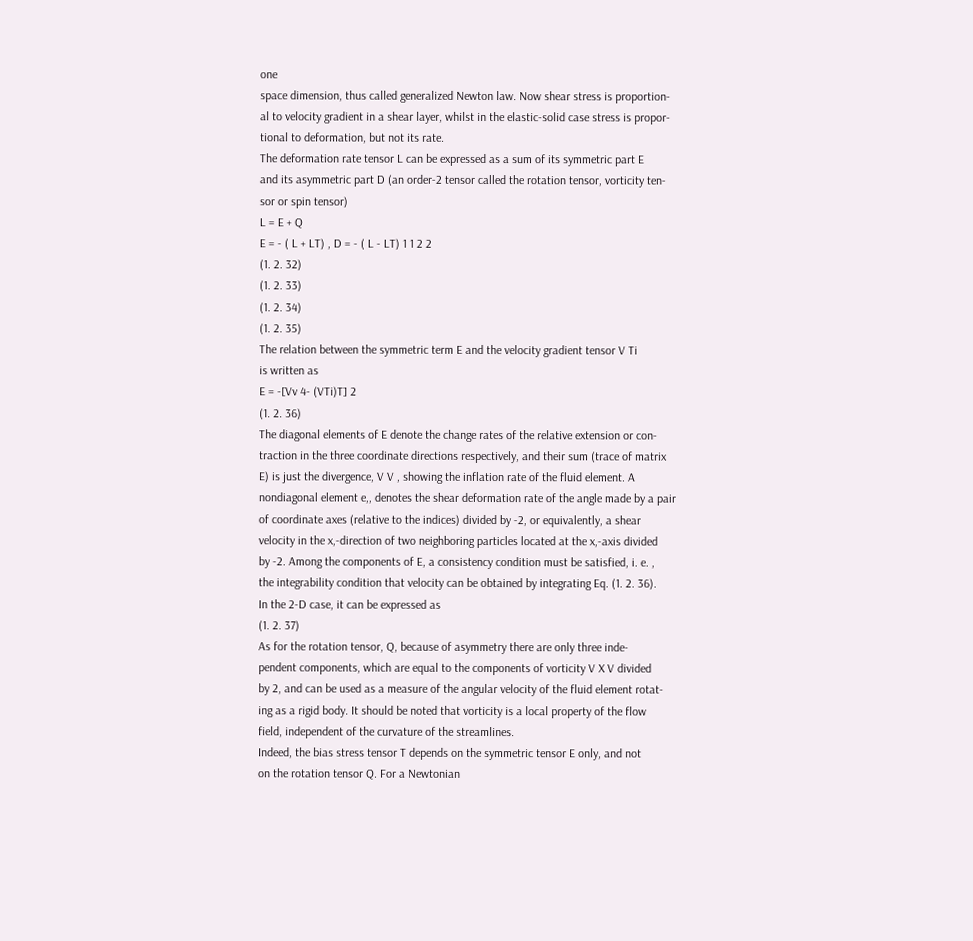one
space dimension, thus called generalized Newton law. Now shear stress is proportion-
al to velocity gradient in a shear layer, whilst in the elastic-solid case stress is propor-
tional to deformation, but not its rate.
The deformation rate tensor L can be expressed as a sum of its symmetric part E
and its asymmetric part D (an order-2 tensor called the rotation tensor, vorticity ten-
sor or spin tensor)
L = E + Q
E = - ( L + LT) , D = - ( L - LT) 1 1 2 2
(1. 2. 32)
(1. 2. 33)
(1. 2. 34)
(1. 2. 35)
The relation between the symmetric term E and the velocity gradient tensor V Ti
is written as
E = -[Vv 4- (VTi)T] 2
(1. 2. 36)
The diagonal elements of E denote the change rates of the relative extension or con-
traction in the three coordinate directions respectively, and their sum (trace of matrix
E) is just the divergence, V V , showing the inflation rate of the fluid element. A
nondiagonal element e,, denotes the shear deformation rate of the angle made by a pair
of coordinate axes (relative to the indices) divided by -2, or equivalently, a shear
velocity in the x,-direction of two neighboring particles located at the x,-axis divided
by -2. Among the components of E, a consistency condition must be satisfied, i. e. ,
the integrability condition that velocity can be obtained by integrating Eq. (1. 2. 36).
In the 2-D case, it can be expressed as
(1. 2. 37)
As for the rotation tensor, Q, because of asymmetry there are only three inde-
pendent components, which are equal to the components of vorticity V X V divided
by 2, and can be used as a measure of the angular velocity of the fluid element rotat-
ing as a rigid body. It should be noted that vorticity is a local property of the flow
field, independent of the curvature of the streamlines.
Indeed, the bias stress tensor T depends on the symmetric tensor E only, and not
on the rotation tensor Q. For a Newtonian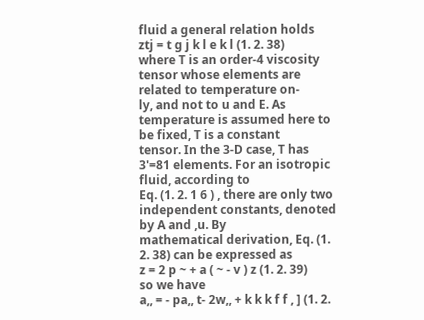fluid a general relation holds
ztj = t g j k l e k l (1. 2. 38)
where T is an order-4 viscosity tensor whose elements are related to temperature on-
ly, and not to u and E. As temperature is assumed here to be fixed, T is a constant
tensor. In the 3-D case, T has 3'=81 elements. For an isotropic fluid, according to
Eq. (1. 2. 1 6 ) , there are only two independent constants, denoted by A and ,u. By
mathematical derivation, Eq. (1. 2. 38) can be expressed as
z = 2 p ~ + a ( ~ - v ) z (1. 2. 39)
so we have
a,, = - pa,, t- 2w,, + k k k f f , ] (1. 2.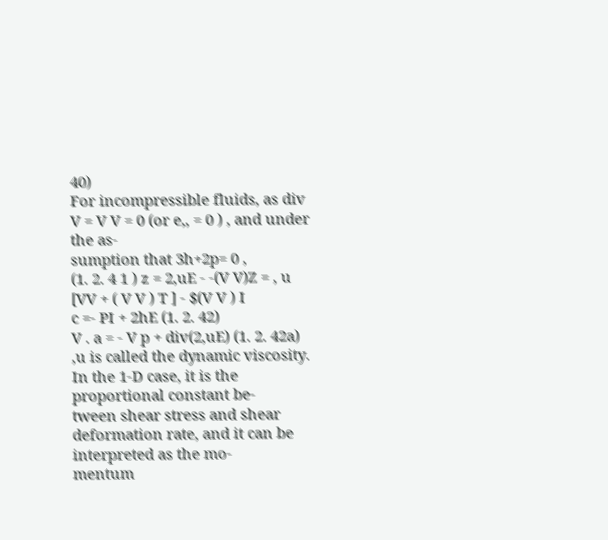40)
For incompressible fluids, as div V = V V = 0 (or e,, = 0 ) , and under the as-
sumption that 3h+2p= 0 ,
(1. 2. 4 1 ) z = 2,uE - -(V V)Z = , u [VV + ( V V ) T ] - $(V V ) I
c =- PI + 2hE (1. 2. 42)
V . a = - V p + div(2,uE) (1. 2. 42a)
,u is called the dynamic viscosity. In the 1-D case, it is the proportional constant be-
tween shear stress and shear deformation rate, and it can be interpreted as the mo-
mentum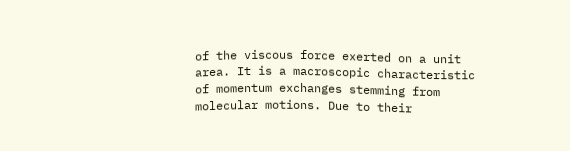of the viscous force exerted on a unit area. It is a macroscopic characteristic
of momentum exchanges stemming from molecular motions. Due to their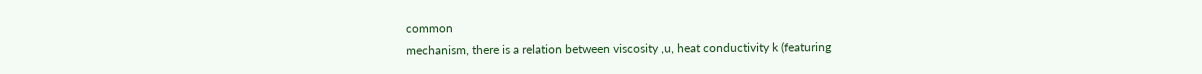common
mechanism, there is a relation between viscosity ,u, heat conductivity k (featuring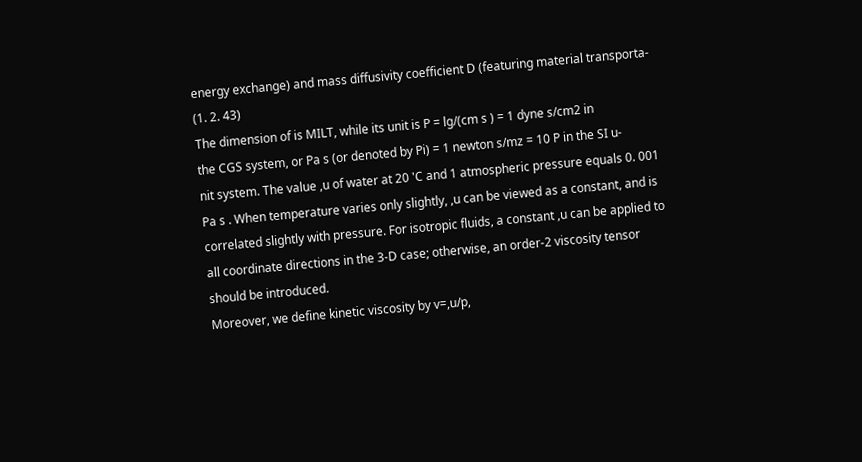energy exchange) and mass diffusivity coefficient D (featuring material transporta-
(1. 2. 43)
The dimension of is MILT, while its unit is P = lg/(cm s ) = 1 dyne s/cm2 in
the CGS system, or Pa s (or denoted by Pi) = 1 newton s/mz = 10 P in the SI u-
nit system. The value ,u of water at 20 'C and 1 atmospheric pressure equals 0. 001
Pa s . When temperature varies only slightly, ,u can be viewed as a constant, and is
correlated slightly with pressure. For isotropic fluids, a constant ,u can be applied to
all coordinate directions in the 3-D case; otherwise, an order-2 viscosity tensor
should be introduced.
Moreover, we define kinetic viscosity by v=,u/p,